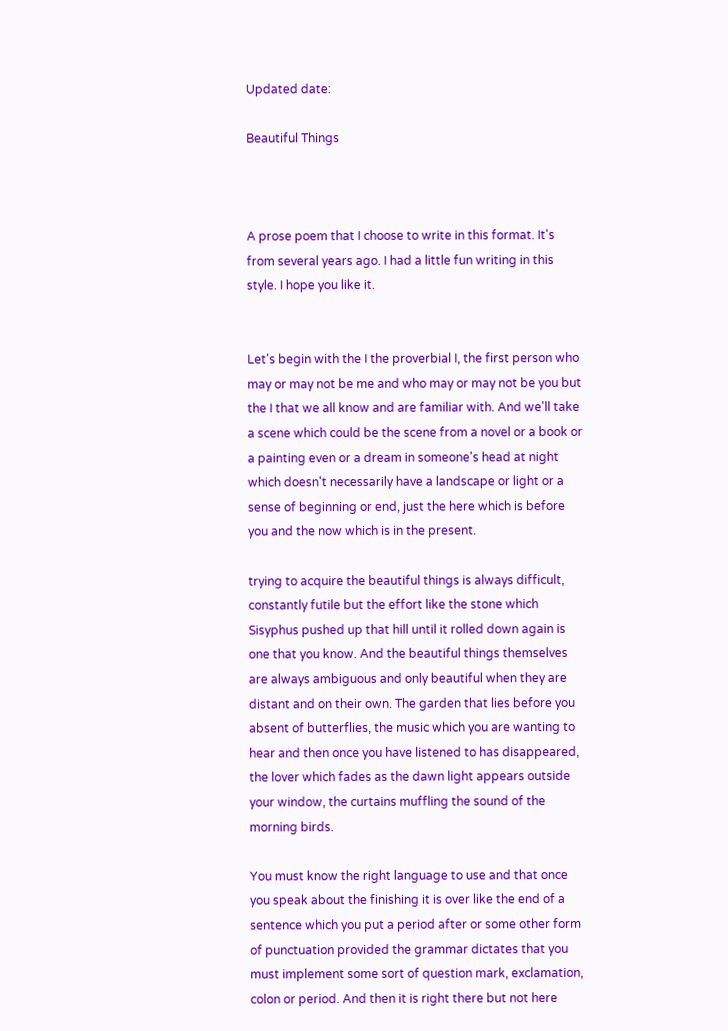Updated date:

Beautiful Things



A prose poem that I choose to write in this format. It's from several years ago. I had a little fun writing in this style. I hope you like it.


Let's begin with the I the proverbial I, the first person who may or may not be me and who may or may not be you but the I that we all know and are familiar with. And we'll take a scene which could be the scene from a novel or a book or a painting even or a dream in someone's head at night which doesn't necessarily have a landscape or light or a sense of beginning or end, just the here which is before you and the now which is in the present.

trying to acquire the beautiful things is always difficult, constantly futile but the effort like the stone which Sisyphus pushed up that hill until it rolled down again is one that you know. And the beautiful things themselves are always ambiguous and only beautiful when they are distant and on their own. The garden that lies before you absent of butterflies, the music which you are wanting to hear and then once you have listened to has disappeared, the lover which fades as the dawn light appears outside your window, the curtains muffling the sound of the morning birds.

You must know the right language to use and that once you speak about the finishing it is over like the end of a sentence which you put a period after or some other form of punctuation provided the grammar dictates that you must implement some sort of question mark, exclamation, colon or period. And then it is right there but not here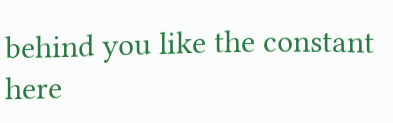behind you like the constant here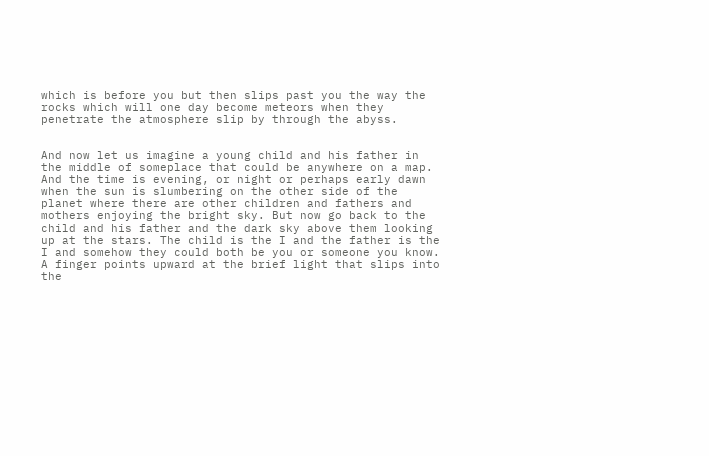which is before you but then slips past you the way the rocks which will one day become meteors when they penetrate the atmosphere slip by through the abyss.


And now let us imagine a young child and his father in the middle of someplace that could be anywhere on a map. And the time is evening, or night or perhaps early dawn when the sun is slumbering on the other side of the planet where there are other children and fathers and mothers enjoying the bright sky. But now go back to the child and his father and the dark sky above them looking up at the stars. The child is the I and the father is the I and somehow they could both be you or someone you know. A finger points upward at the brief light that slips into the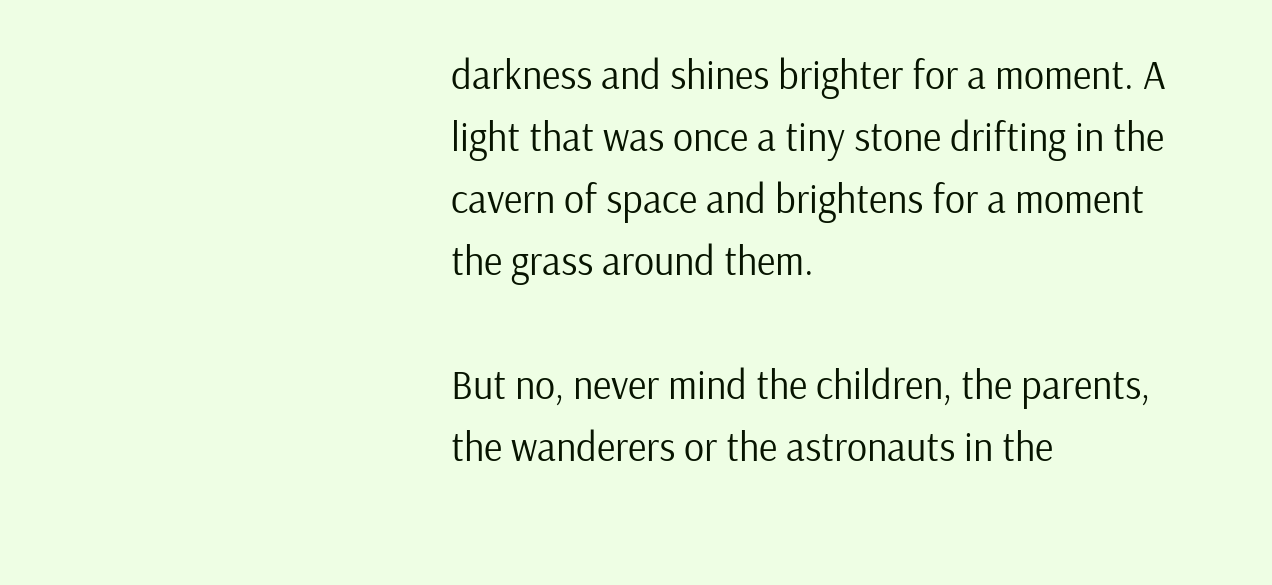darkness and shines brighter for a moment. A light that was once a tiny stone drifting in the cavern of space and brightens for a moment the grass around them.

But no, never mind the children, the parents, the wanderers or the astronauts in the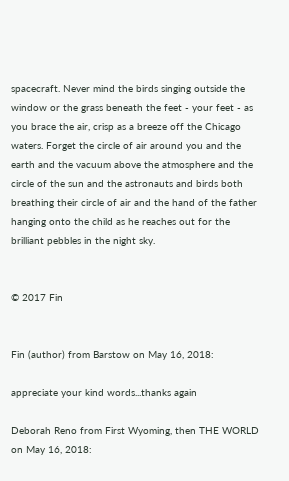spacecraft. Never mind the birds singing outside the window or the grass beneath the feet - your feet - as you brace the air, crisp as a breeze off the Chicago waters. Forget the circle of air around you and the earth and the vacuum above the atmosphere and the circle of the sun and the astronauts and birds both breathing their circle of air and the hand of the father hanging onto the child as he reaches out for the brilliant pebbles in the night sky.


© 2017 Fin


Fin (author) from Barstow on May 16, 2018:

appreciate your kind words...thanks again

Deborah Reno from First Wyoming, then THE WORLD on May 16, 2018: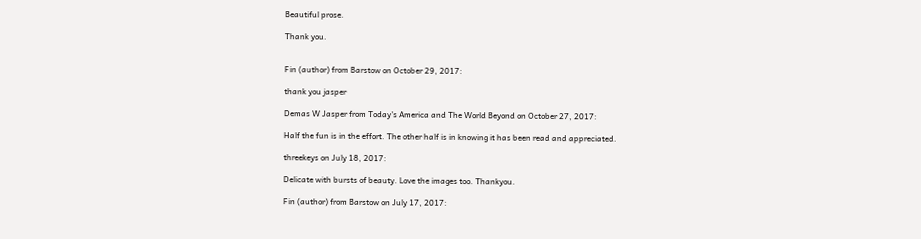Beautiful prose.

Thank you.


Fin (author) from Barstow on October 29, 2017:

thank you jasper

Demas W Jasper from Today's America and The World Beyond on October 27, 2017:

Half the fun is in the effort. The other half is in knowing it has been read and appreciated.

threekeys on July 18, 2017:

Delicate with bursts of beauty. Love the images too. Thankyou.

Fin (author) from Barstow on July 17, 2017: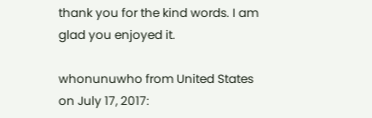thank you for the kind words. I am glad you enjoyed it.

whonunuwho from United States on July 17, 2017: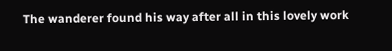The wanderer found his way after all in this lovely work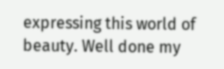expressing this world of beauty. Well done my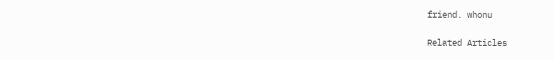friend. whonu

Related Articles